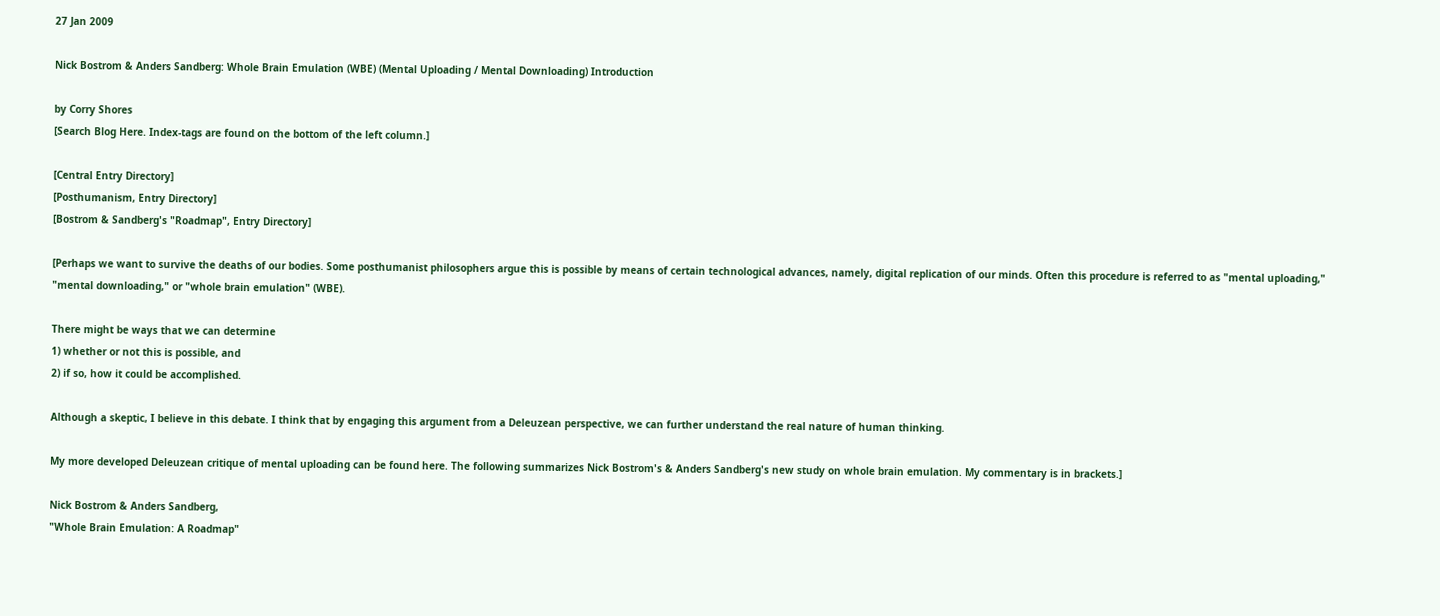27 Jan 2009

Nick Bostrom & Anders Sandberg: Whole Brain Emulation (WBE) (Mental Uploading / Mental Downloading) Introduction

by Corry Shores
[Search Blog Here. Index-tags are found on the bottom of the left column.]

[Central Entry Directory]
[Posthumanism, Entry Directory]
[Bostrom & Sandberg's "Roadmap", Entry Directory]

[Perhaps we want to survive the deaths of our bodies. Some posthumanist philosophers argue this is possible by means of certain technological advances, namely, digital replication of our minds. Often this procedure is referred to as "mental uploading," "mental downloading," or "whole brain emulation" (WBE).

There might be ways that we can determine
1) whether or not this is possible, and
2) if so, how it could be accomplished.

Although a skeptic, I believe in this debate. I think that by engaging this argument from a Deleuzean perspective, we can further understand the real nature of human thinking.

My more developed Deleuzean critique of mental uploading can be found here. The following summarizes Nick Bostrom's & Anders Sandberg's new study on whole brain emulation. My commentary is in brackets.]

Nick Bostrom & Anders Sandberg,
"Whole Brain Emulation: A Roadmap"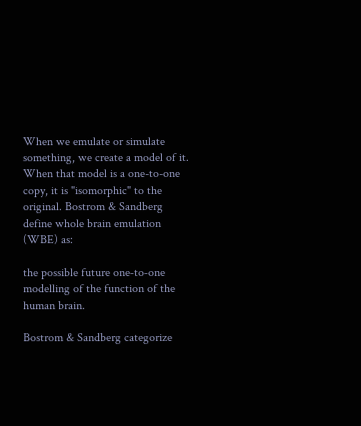When we emulate or simulate something, we create a model of it. When that model is a one-to-one copy, it is "isomorphic" to the original. Bostrom & Sandberg define whole brain emulation (WBE) as:

the possible future one‐to‐one modelling of the function of the human brain.

Bostrom & Sandberg categorize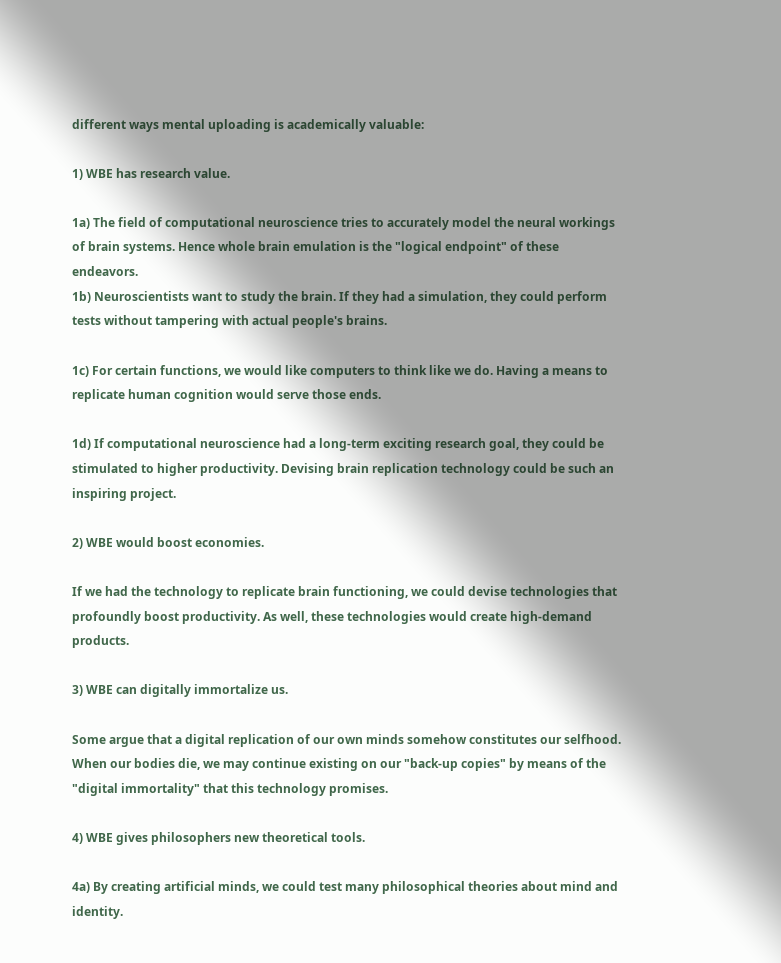different ways mental uploading is academically valuable:

1) WBE has research value.

1a) The field of computational neuroscience tries to accurately model the neural workings of brain systems. Hence whole brain emulation is the "logical endpoint" of these endeavors.
1b) Neuroscientists want to study the brain. If they had a simulation, they could perform tests without tampering with actual people's brains.

1c) For certain functions, we would like computers to think like we do. Having a means to replicate human cognition would serve those ends.

1d) If computational neuroscience had a long-term exciting research goal, they could be stimulated to higher productivity. Devising brain replication technology could be such an inspiring project.

2) WBE would boost economies.

If we had the technology to replicate brain functioning, we could devise technologies that profoundly boost productivity. As well, these technologies would create high-demand products.

3) WBE can digitally immortalize us.

Some argue that a digital replication of our own minds somehow constitutes our selfhood. When our bodies die, we may continue existing on our "back-up copies" by means of the "digital immortality" that this technology promises.

4) WBE gives philosophers new theoretical tools.

4a) By creating artificial minds, we could test many philosophical theories about mind and identity.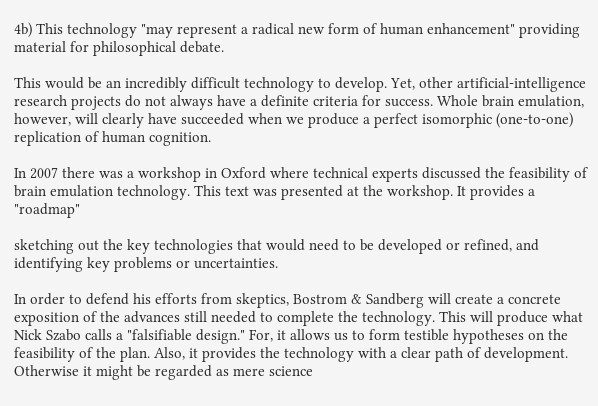4b) This technology "may represent a radical new form of human enhancement" providing material for philosophical debate.

This would be an incredibly difficult technology to develop. Yet, other artificial-intelligence research projects do not always have a definite criteria for success. Whole brain emulation, however, will clearly have succeeded when we produce a perfect isomorphic (one-to-one) replication of human cognition.

In 2007 there was a workshop in Oxford where technical experts discussed the feasibility of brain emulation technology. This text was presented at the workshop. It provides a "roadmap"

sketching out the key technologies that would need to be developed or refined, and identifying key problems or uncertainties.

In order to defend his efforts from skeptics, Bostrom & Sandberg will create a concrete exposition of the advances still needed to complete the technology. This will produce what Nick Szabo calls a "falsifiable design." For, it allows us to form testible hypotheses on the feasibility of the plan. Also, it provides the technology with a clear path of development. Otherwise it might be regarded as mere science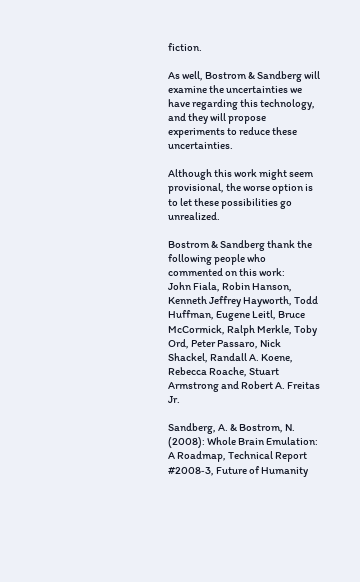fiction.

As well, Bostrom & Sandberg will examine the uncertainties we have regarding this technology, and they will propose experiments to reduce these uncertainties.

Although this work might seem provisional, the worse option is to let these possibilities go unrealized.

Bostrom & Sandberg thank the following people who commented on this work:
John Fiala, Robin Hanson, Kenneth Jeffrey Hayworth, Todd Huffman, Eugene Leitl, Bruce McCormick, Ralph Merkle, Toby Ord, Peter Passaro, Nick Shackel, Randall A. Koene, Rebecca Roache, Stuart Armstrong and Robert A. Freitas Jr.

Sandberg, A. & Bostrom, N. (2008): Whole Brain Emulation: A Roadmap, Technical Report #2008‐3, Future of Humanity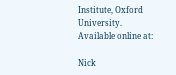Institute, Oxford University.
Available online at:

Nick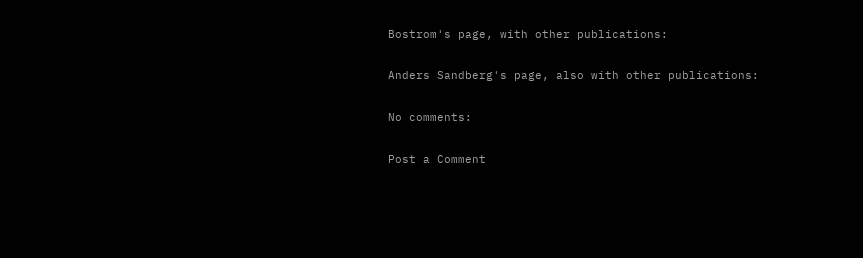Bostrom's page, with other publications:

Anders Sandberg's page, also with other publications:

No comments:

Post a Comment